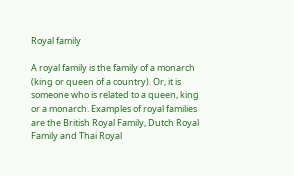Royal family

A royal family is the family of a monarch (king or queen of a country). Or, it is someone who is related to a queen, king or a monarch. Examples of royal families are the British Royal Family, Dutch Royal Family and Thai Royal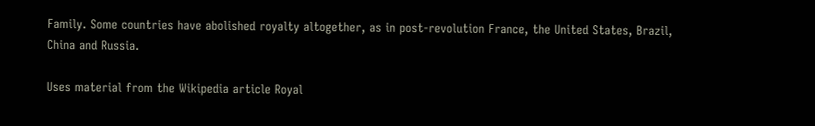Family. Some countries have abolished royalty altogether, as in post-revolution France, the United States, Brazil, China and Russia.

Uses material from the Wikipedia article Royal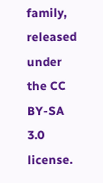family, released under the CC BY-SA 3.0 license.